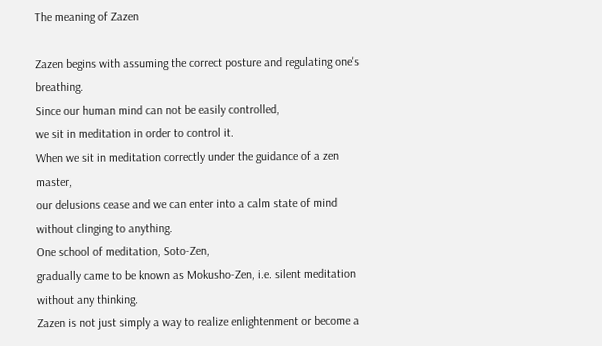The meaning of Zazen

Zazen begins with assuming the correct posture and regulating one's breathing.
Since our human mind can not be easily controlled,
we sit in meditation in order to control it.
When we sit in meditation correctly under the guidance of a zen master,
our delusions cease and we can enter into a calm state of mind without clinging to anything.
One school of meditation, Soto-Zen,
gradually came to be known as Mokusho-Zen, i.e. silent meditation without any thinking.
Zazen is not just simply a way to realize enlightenment or become a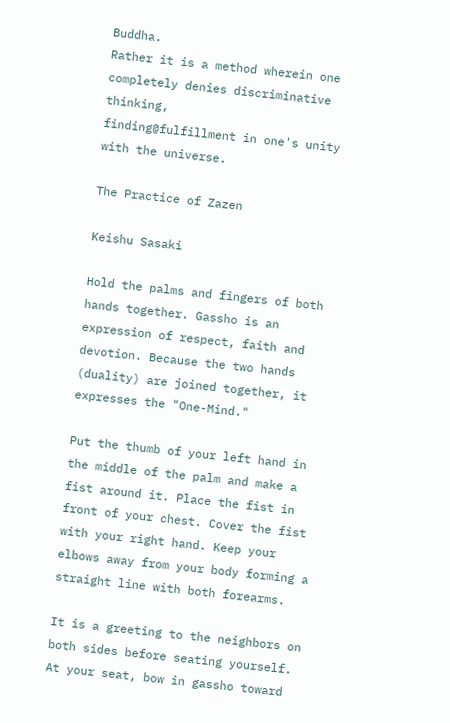Buddha.
Rather it is a method wherein one completely denies discriminative thinking,
finding@fulfillment in one's unity with the universe.

The Practice of Zazen

Keishu Sasaki

Hold the palms and fingers of both hands together. Gassho is an expression of respect, faith and devotion. Because the two hands (duality) are joined together, it expresses the "One-Mind."

Put the thumb of your left hand in the middle of the palm and make a fist around it. Place the fist in front of your chest. Cover the fist with your right hand. Keep your elbows away from your body forming a straight line with both forearms.

It is a greeting to the neighbors on both sides before seating yourself. At your seat, bow in gassho toward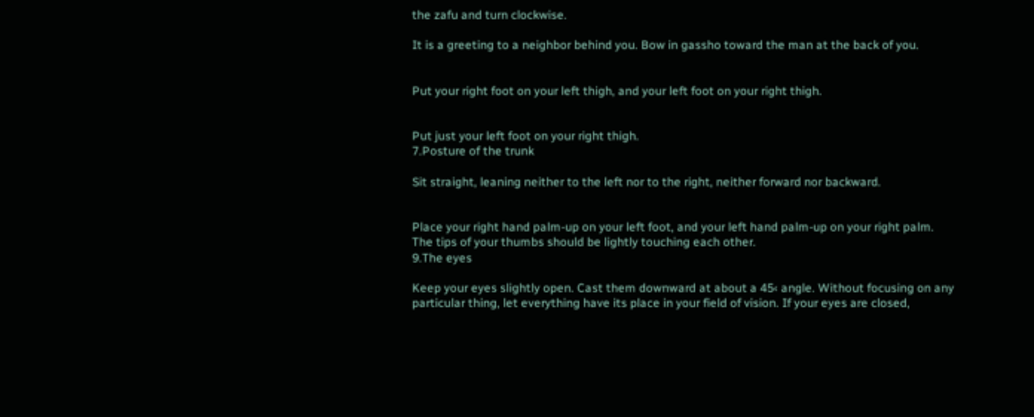the zafu and turn clockwise.

It is a greeting to a neighbor behind you. Bow in gassho toward the man at the back of you.


Put your right foot on your left thigh, and your left foot on your right thigh.


Put just your left foot on your right thigh.
7.Posture of the trunk

Sit straight, leaning neither to the left nor to the right, neither forward nor backward.


Place your right hand palm-up on your left foot, and your left hand palm-up on your right palm. The tips of your thumbs should be lightly touching each other.
9.The eyes

Keep your eyes slightly open. Cast them downward at about a 45‹ angle. Without focusing on any particular thing, let everything have its place in your field of vision. If your eyes are closed,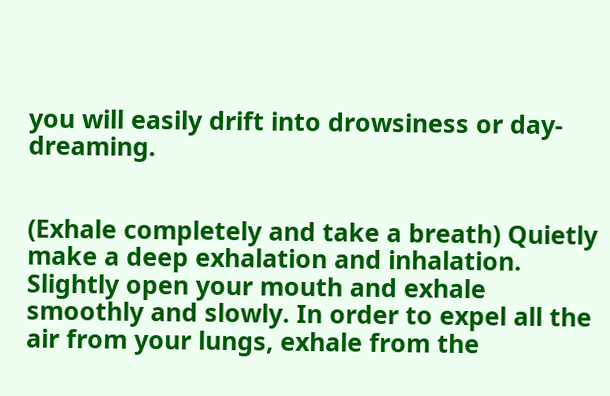you will easily drift into drowsiness or day-dreaming.


(Exhale completely and take a breath) Quietly make a deep exhalation and inhalation. Slightly open your mouth and exhale smoothly and slowly. In order to expel all the air from your lungs, exhale from the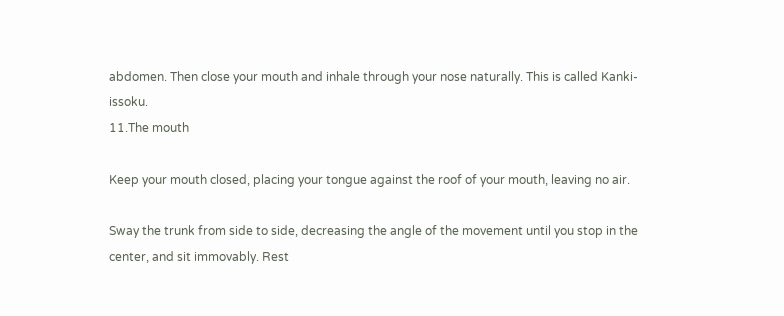abdomen. Then close your mouth and inhale through your nose naturally. This is called Kanki-issoku.
11.The mouth

Keep your mouth closed, placing your tongue against the roof of your mouth, leaving no air.

Sway the trunk from side to side, decreasing the angle of the movement until you stop in the center, and sit immovably. Rest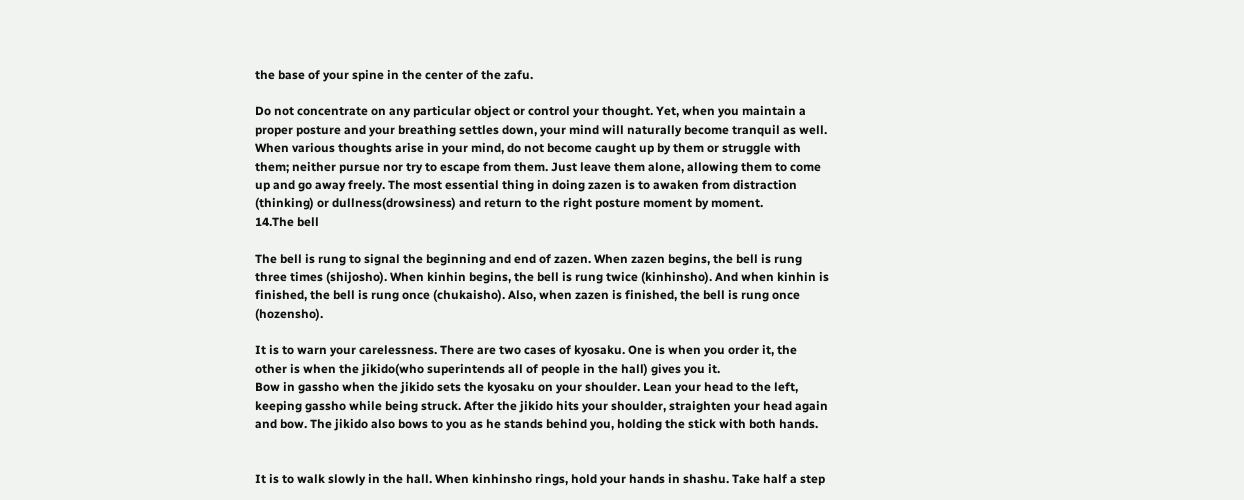the base of your spine in the center of the zafu.

Do not concentrate on any particular object or control your thought. Yet, when you maintain a proper posture and your breathing settles down, your mind will naturally become tranquil as well.
When various thoughts arise in your mind, do not become caught up by them or struggle with them; neither pursue nor try to escape from them. Just leave them alone, allowing them to come up and go away freely. The most essential thing in doing zazen is to awaken from distraction (thinking) or dullness(drowsiness) and return to the right posture moment by moment.
14.The bell

The bell is rung to signal the beginning and end of zazen. When zazen begins, the bell is rung three times (shijosho). When kinhin begins, the bell is rung twice (kinhinsho). And when kinhin is finished, the bell is rung once (chukaisho). Also, when zazen is finished, the bell is rung once (hozensho).

It is to warn your carelessness. There are two cases of kyosaku. One is when you order it, the other is when the jikido(who superintends all of people in the hall) gives you it.
Bow in gassho when the jikido sets the kyosaku on your shoulder. Lean your head to the left, keeping gassho while being struck. After the jikido hits your shoulder, straighten your head again and bow. The jikido also bows to you as he stands behind you, holding the stick with both hands.


It is to walk slowly in the hall. When kinhinsho rings, hold your hands in shashu. Take half a step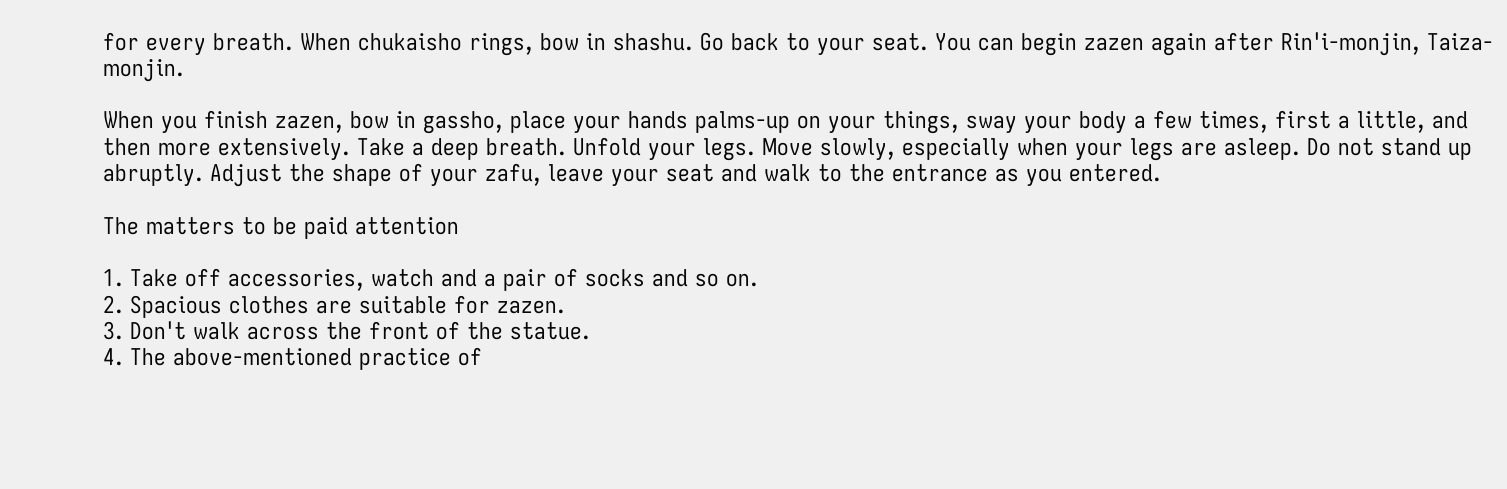for every breath. When chukaisho rings, bow in shashu. Go back to your seat. You can begin zazen again after Rin'i-monjin, Taiza-monjin.

When you finish zazen, bow in gassho, place your hands palms-up on your things, sway your body a few times, first a little, and then more extensively. Take a deep breath. Unfold your legs. Move slowly, especially when your legs are asleep. Do not stand up abruptly. Adjust the shape of your zafu, leave your seat and walk to the entrance as you entered.

The matters to be paid attention

1. Take off accessories, watch and a pair of socks and so on.
2. Spacious clothes are suitable for zazen.
3. Don't walk across the front of the statue.
4. The above-mentioned practice of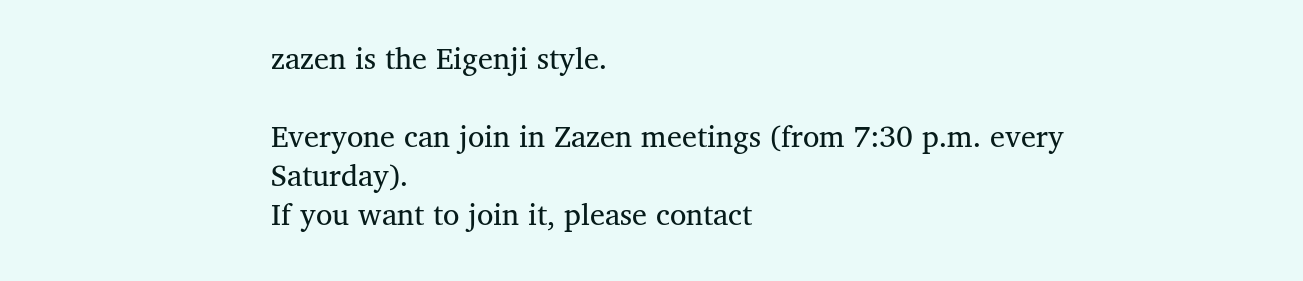zazen is the Eigenji style.

Everyone can join in Zazen meetings (from 7:30 p.m. every Saturday).
If you want to join it, please contact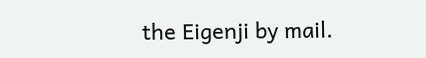the Eigenji by mail.